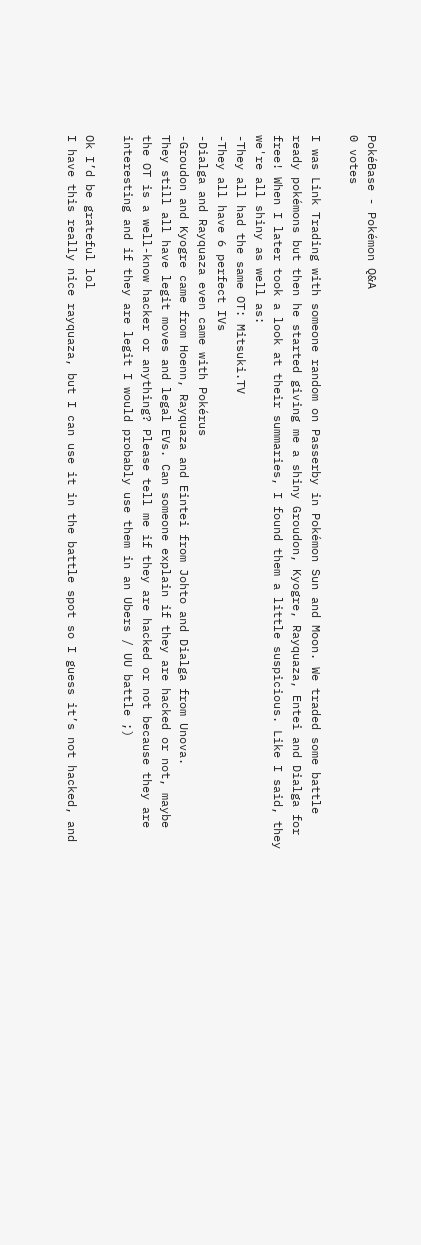PokéBase - Pokémon Q&A
0 votes

I was Link Trading with someone random on Passerby in Pokémon Sun and Moon. We traded some battle ready pokémons but then he started giving me a shiny Groudon, Kyogre, Rayquaza, Entei and Dialga for free! When I later took a look at their summaries, I found them a little suspicious. Like I said, they we're all shiny as well as:
-They all had the same OT: Mitsuki.TV
-They all have 6 perfect IVs
-Dialga and Rayquaza even came with Pokérus
-Groudon and Kyogre came from Hoenn, Rayquaza and Eintei from Johto and Dialga from Unova.
They still all have legit moves and legal EVs. Can someone explain if they are hacked or not, maybe the OT is a well-know hacker or anything? Please tell me if they are hacked or not because they are interesting and if they are legit I would probably use them in an Ubers / UU battle ;)

Ok I’d be grateful lol
I have this really nice rayquaza, but I can use it in the battle spot so I guess it’s not hacked, and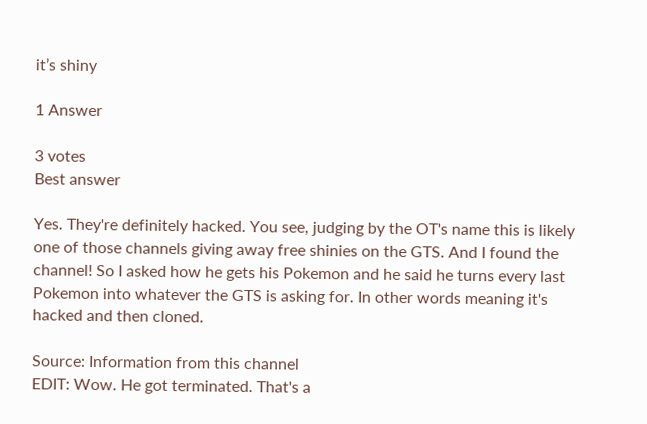it’s shiny

1 Answer

3 votes
Best answer

Yes. They're definitely hacked. You see, judging by the OT's name this is likely one of those channels giving away free shinies on the GTS. And I found the channel! So I asked how he gets his Pokemon and he said he turns every last Pokemon into whatever the GTS is asking for. In other words meaning it's hacked and then cloned.

Source: Information from this channel
EDIT: Wow. He got terminated. That's a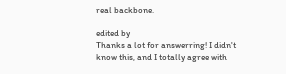real backbone.

edited by
Thanks a lot for answerring! I didn't know this, and I totally agree with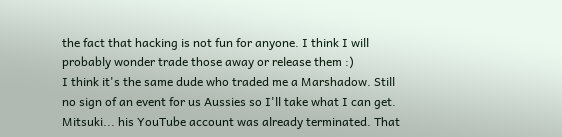the fact that hacking is not fun for anyone. I think I will probably wonder trade those away or release them :)
I think it's the same dude who traded me a Marshadow. Still no sign of an event for us Aussies so I'll take what I can get.
Mitsuki... his YouTube account was already terminated. That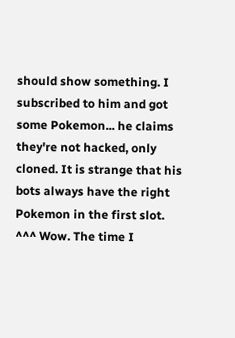should show something. I subscribed to him and got some Pokemon... he claims they're not hacked, only cloned. It is strange that his bots always have the right Pokemon in the first slot.
^^^ Wow. The time I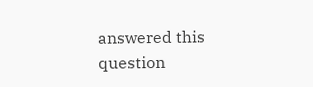answered this question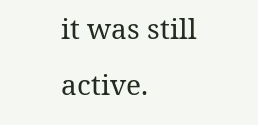it was still active.